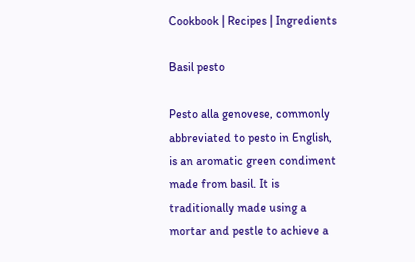Cookbook | Recipes | Ingredients

Basil pesto

Pesto alla genovese, commonly abbreviated to pesto in English, is an aromatic green condiment made from basil. It is traditionally made using a mortar and pestle to achieve a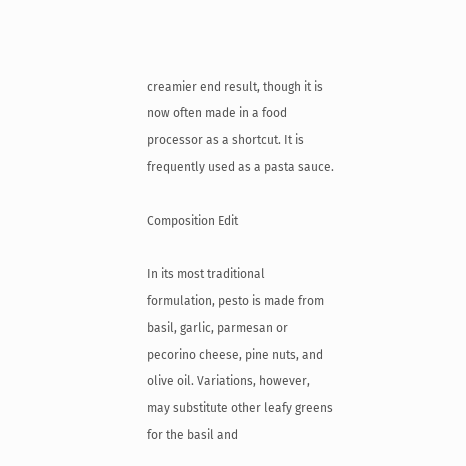creamier end result, though it is now often made in a food processor as a shortcut. It is frequently used as a pasta sauce.

Composition Edit

In its most traditional formulation, pesto is made from basil, garlic, parmesan or pecorino cheese, pine nuts, and olive oil. Variations, however, may substitute other leafy greens for the basil and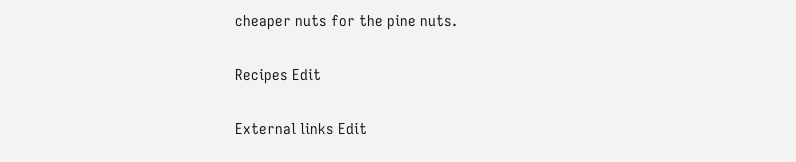cheaper nuts for the pine nuts.

Recipes Edit

External links Edit